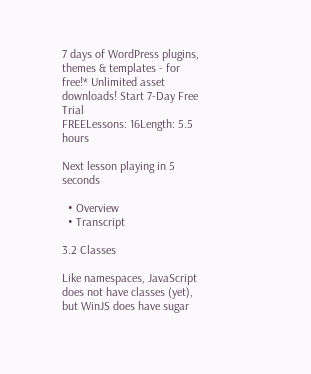7 days of WordPress plugins, themes & templates - for free!* Unlimited asset downloads! Start 7-Day Free Trial
FREELessons: 16Length: 5.5 hours

Next lesson playing in 5 seconds

  • Overview
  • Transcript

3.2 Classes

Like namespaces, JavaScript does not have classes (yet), but WinJS does have sugar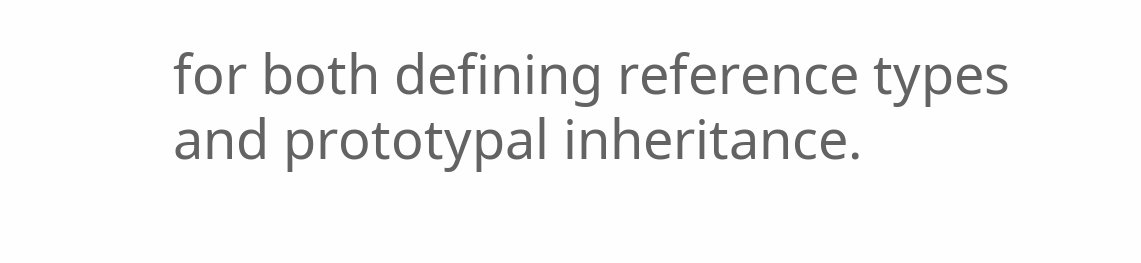for both defining reference types and prototypal inheritance.